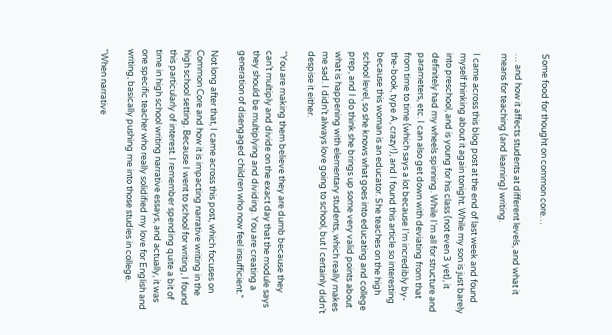Some food for thought on common core…

… and how it affects students at different levels, and what it means for teaching (and learning) writing.

I came across this blog post at the end of last week and found myself thinking about it again tonight. While my son is just barely into preschool, and is young for his class (not even 3 yet), it definitely had my wheels spinning. While I’m all for structure and parameters, etc. I can also get down with deviating from that from time to time (which says a lot because I’m incredibly by-the-book, type A, crazy!), and I found this article so interesting because this woman is an educator. She teaches on the high school level, so she knows what goes into educating and college prep, and I do think she brings up some very valid points about what is happening with elementary students, which really makes me sad. I didn’t always love going to school, but I certainly didn’t despise it either.

“You are making them believe they are dumb because they can’t multiply and divide on the exact day that the module says they should be multiplying and dividing. You are creating a generation of disengaged children who now feel insufficient.”

Not long after that, I came across this post, which focuses on Common Core and how it is impacting narrative writing in the high school setting. Because I went to school for writing, I found this particularly of interest. I remember spending quite a bit of time in high school writing narrative essays, and actually, it was one specific teacher who really solidified my love for English and writing, basically pushing me into those studies in college.

“When narrative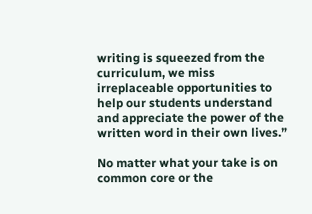writing is squeezed from the curriculum, we miss irreplaceable opportunities to help our students understand and appreciate the power of the written word in their own lives.”

No matter what your take is on common core or the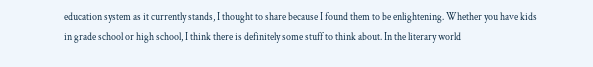education system as it currently stands, I thought to share because I found them to be enlightening. Whether you have kids in grade school or high school, I think there is definitely some stuff to think about. In the literary world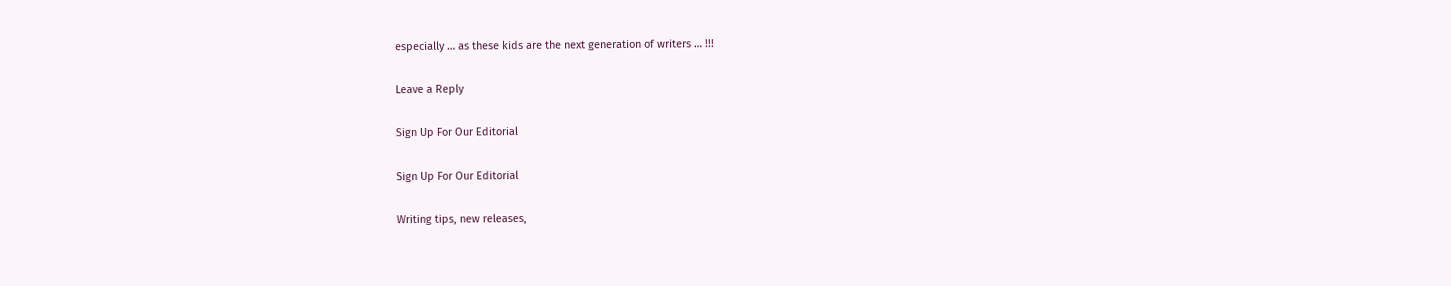especially … as these kids are the next generation of writers … !!!

Leave a Reply

Sign Up For Our Editorial

Sign Up For Our Editorial

Writing tips, new releases,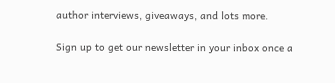author interviews, giveaways, and lots more.

Sign up to get our newsletter in your inbox once a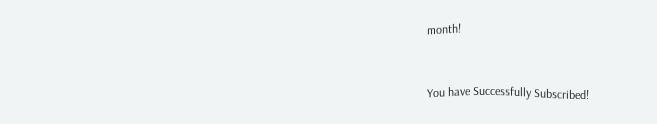month!


You have Successfully Subscribed!